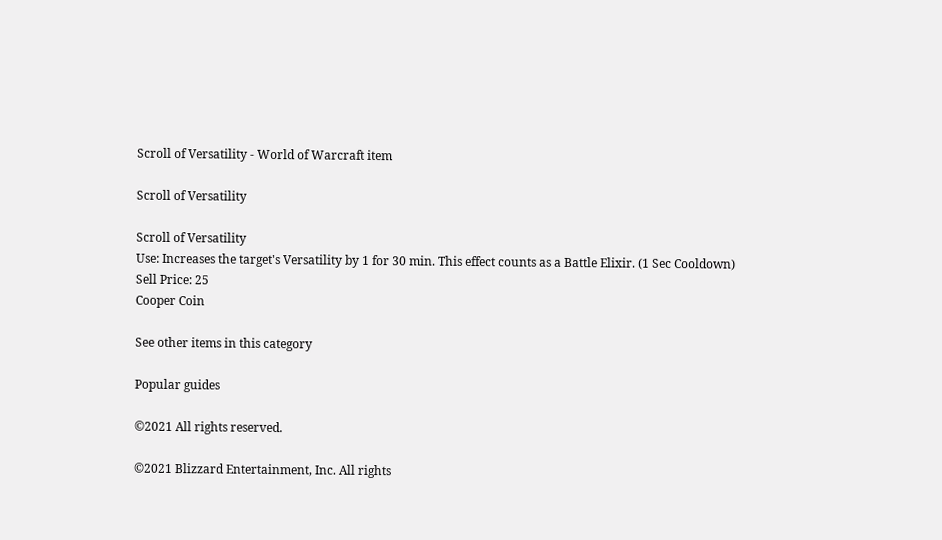Scroll of Versatility - World of Warcraft item

Scroll of Versatility

Scroll of Versatility
Use: Increases the target's Versatility by 1 for 30 min. This effect counts as a Battle Elixir. (1 Sec Cooldown)
Sell Price: 25
Cooper Coin

See other items in this category

Popular guides

©2021 All rights reserved.

©2021 Blizzard Entertainment, Inc. All rights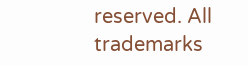reserved. All trademarks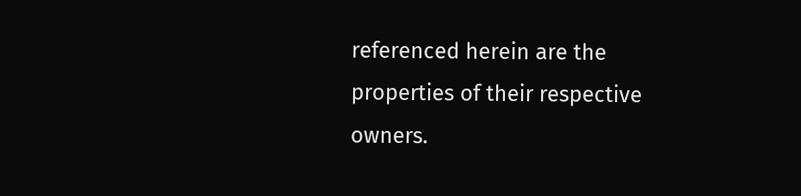referenced herein are the properties of their respective owners.